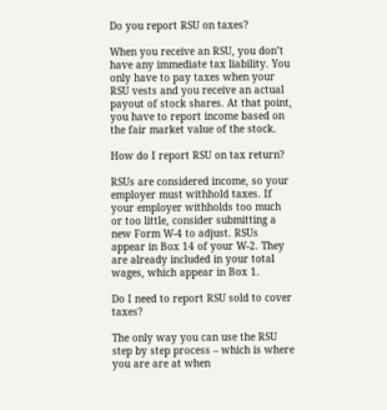Do you report RSU on taxes?

When you receive an RSU, you don’t have any immediate tax liability. You only have to pay taxes when your RSU vests and you receive an actual payout of stock shares. At that point, you have to report income based on the fair market value of the stock.

How do I report RSU on tax return?

RSUs are considered income, so your employer must withhold taxes. If your employer withholds too much or too little, consider submitting a new Form W-4 to adjust. RSUs appear in Box 14 of your W-2. They are already included in your total wages, which appear in Box 1.

Do I need to report RSU sold to cover taxes?

The only way you can use the RSU step by step process – which is where you are are at when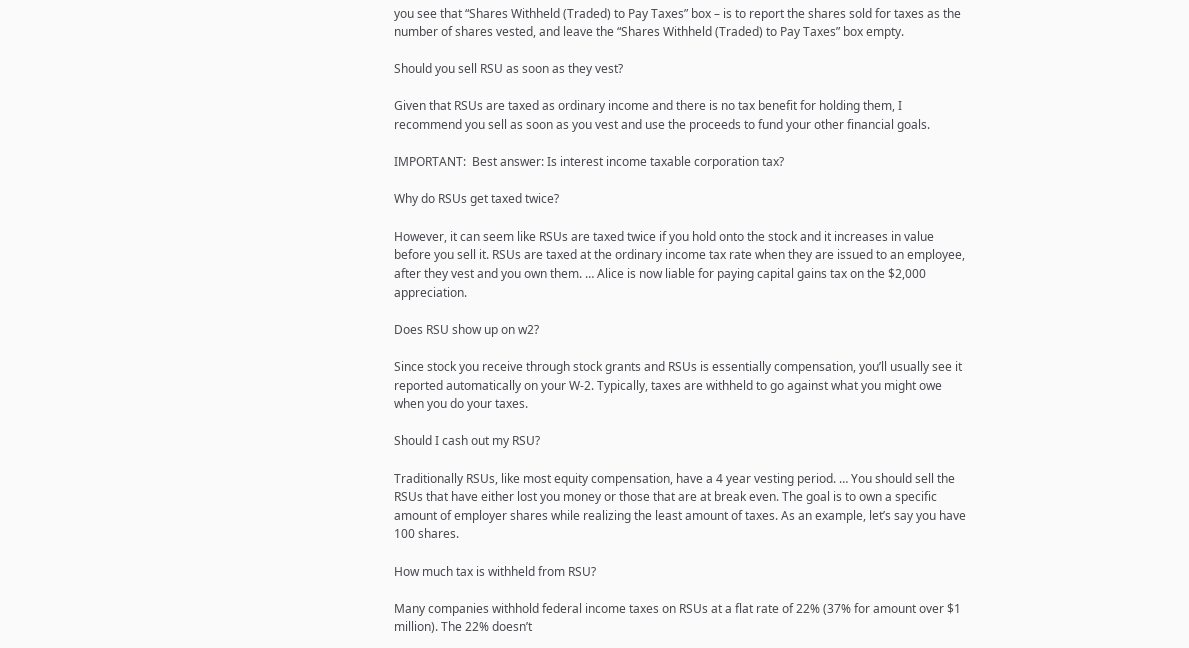you see that “Shares Withheld (Traded) to Pay Taxes” box – is to report the shares sold for taxes as the number of shares vested, and leave the “Shares Withheld (Traded) to Pay Taxes” box empty.

Should you sell RSU as soon as they vest?

Given that RSUs are taxed as ordinary income and there is no tax benefit for holding them, I recommend you sell as soon as you vest and use the proceeds to fund your other financial goals.

IMPORTANT:  Best answer: Is interest income taxable corporation tax?

Why do RSUs get taxed twice?

However, it can seem like RSUs are taxed twice if you hold onto the stock and it increases in value before you sell it. RSUs are taxed at the ordinary income tax rate when they are issued to an employee, after they vest and you own them. … Alice is now liable for paying capital gains tax on the $2,000 appreciation.

Does RSU show up on w2?

Since stock you receive through stock grants and RSUs is essentially compensation, you’ll usually see it reported automatically on your W-2. Typically, taxes are withheld to go against what you might owe when you do your taxes.

Should I cash out my RSU?

Traditionally RSUs, like most equity compensation, have a 4 year vesting period. … You should sell the RSUs that have either lost you money or those that are at break even. The goal is to own a specific amount of employer shares while realizing the least amount of taxes. As an example, let’s say you have 100 shares.

How much tax is withheld from RSU?

Many companies withhold federal income taxes on RSUs at a flat rate of 22% (37% for amount over $1 million). The 22% doesn’t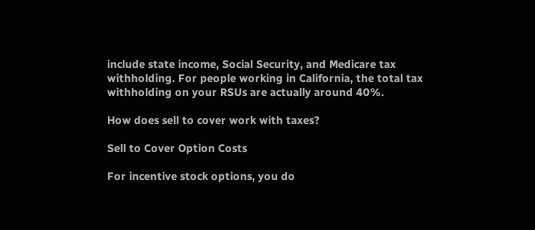include state income, Social Security, and Medicare tax withholding. For people working in California, the total tax withholding on your RSUs are actually around 40%.

How does sell to cover work with taxes?

Sell to Cover Option Costs

For incentive stock options, you do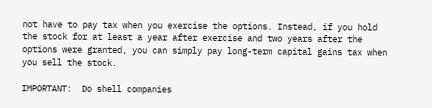not have to pay tax when you exercise the options. Instead, if you hold the stock for at least a year after exercise and two years after the options were granted, you can simply pay long-term capital gains tax when you sell the stock.

IMPORTANT:  Do shell companies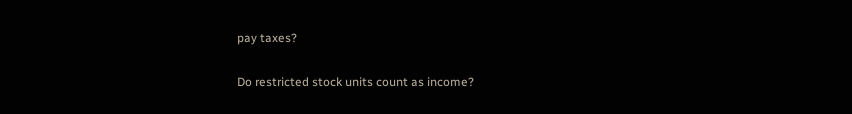pay taxes?

Do restricted stock units count as income?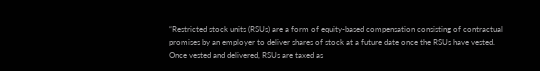“Restricted stock units (RSUs) are a form of equity-based compensation consisting of contractual promises by an employer to deliver shares of stock at a future date once the RSUs have vested. Once vested and delivered, RSUs are taxed as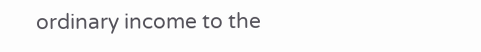ordinary income to the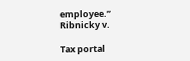employee.” Ribnicky v.

Tax portal